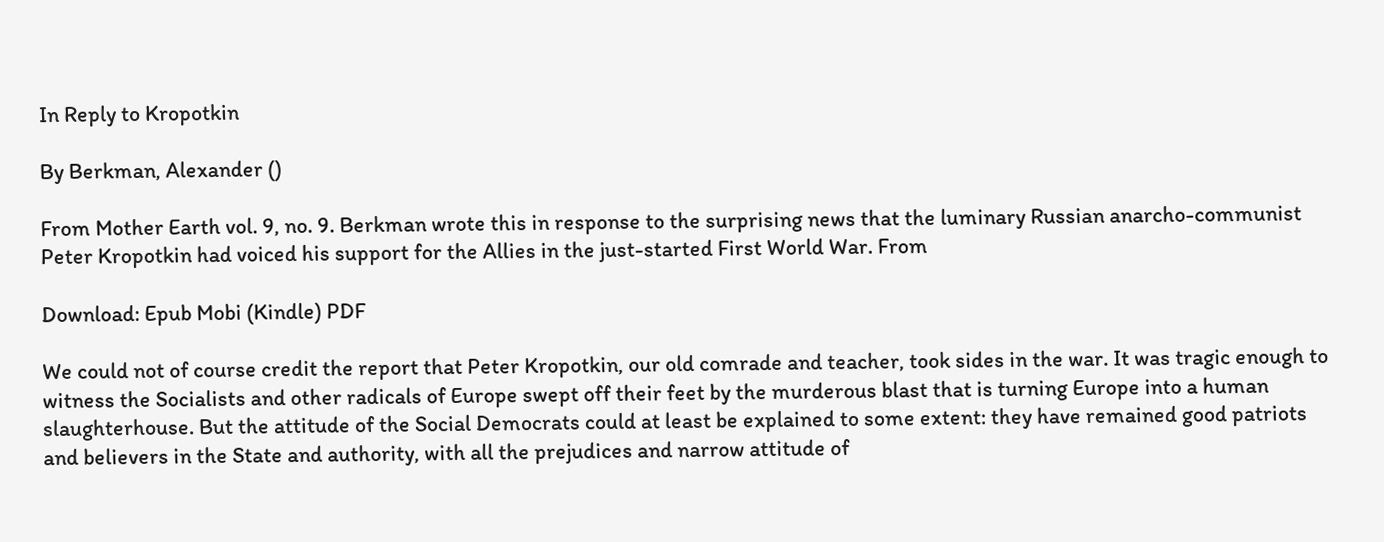In Reply to Kropotkin

By Berkman, Alexander ()

From Mother Earth vol. 9, no. 9. Berkman wrote this in response to the surprising news that the luminary Russian anarcho-communist Peter Kropotkin had voiced his support for the Allies in the just-started First World War. From

Download: Epub Mobi (Kindle) PDF

We could not of course credit the report that Peter Kropotkin, our old comrade and teacher, took sides in the war. It was tragic enough to witness the Socialists and other radicals of Europe swept off their feet by the murderous blast that is turning Europe into a human slaughterhouse. But the attitude of the Social Democrats could at least be explained to some extent: they have remained good patriots and believers in the State and authority, with all the prejudices and narrow attitude of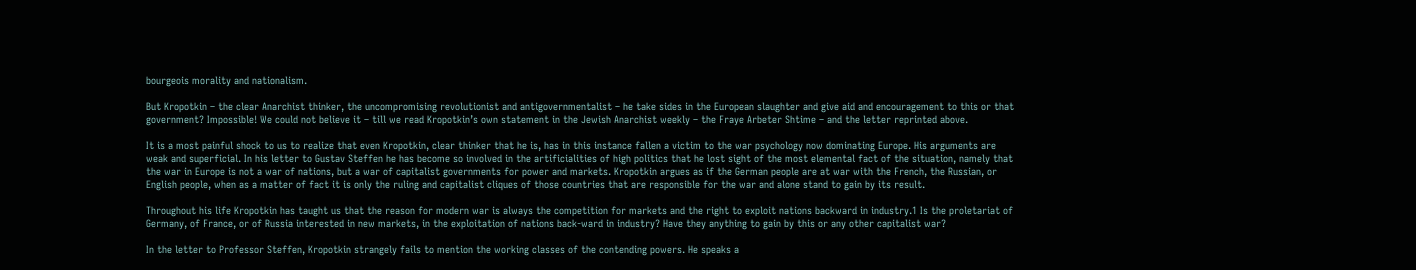bourgeois morality and nationalism.

But Kropotkin – the clear Anarchist thinker, the uncompromising revolutionist and antigovernmentalist – he take sides in the European slaughter and give aid and encouragement to this or that government? Impossible! We could not believe it – till we read Kropotkin’s own statement in the Jewish Anarchist weekly – the Fraye Arbeter Shtime – and the letter reprinted above.

It is a most painful shock to us to realize that even Kropotkin, clear thinker that he is, has in this instance fallen a victim to the war psychology now dominating Europe. His arguments are weak and superficial. In his letter to Gustav Steffen he has become so involved in the artificialities of high politics that he lost sight of the most elemental fact of the situation, namely that the war in Europe is not a war of nations, but a war of capitalist governments for power and markets. Kropotkin argues as if the German people are at war with the French, the Russian, or English people, when as a matter of fact it is only the ruling and capitalist cliques of those countries that are responsible for the war and alone stand to gain by its result.

Throughout his life Kropotkin has taught us that the reason for modern war is always the competition for markets and the right to exploit nations backward in industry.1 Is the proletariat of Germany, of France, or of Russia interested in new markets, in the exploitation of nations back-ward in industry? Have they anything to gain by this or any other capitalist war?

In the letter to Professor Steffen, Kropotkin strangely fails to mention the working classes of the contending powers. He speaks a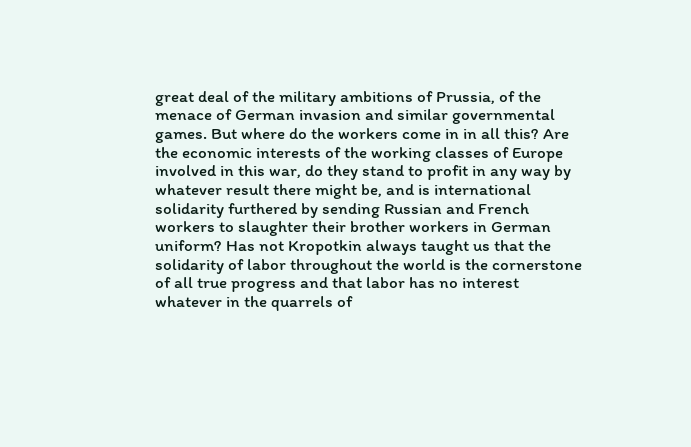great deal of the military ambitions of Prussia, of the menace of German invasion and similar governmental games. But where do the workers come in in all this? Are the economic interests of the working classes of Europe involved in this war, do they stand to profit in any way by whatever result there might be, and is international solidarity furthered by sending Russian and French workers to slaughter their brother workers in German uniform? Has not Kropotkin always taught us that the solidarity of labor throughout the world is the cornerstone of all true progress and that labor has no interest whatever in the quarrels of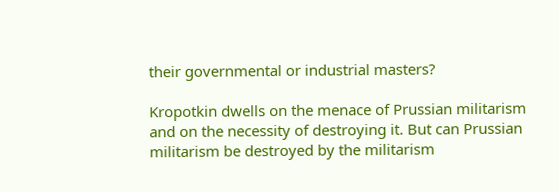their governmental or industrial masters?

Kropotkin dwells on the menace of Prussian militarism and on the necessity of destroying it. But can Prussian militarism be destroyed by the militarism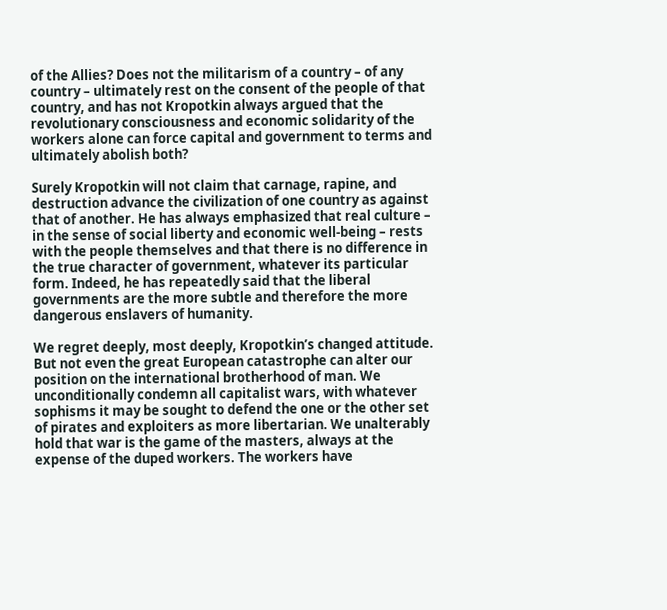of the Allies? Does not the militarism of a country – of any country – ultimately rest on the consent of the people of that country, and has not Kropotkin always argued that the revolutionary consciousness and economic solidarity of the workers alone can force capital and government to terms and ultimately abolish both?

Surely Kropotkin will not claim that carnage, rapine, and destruction advance the civilization of one country as against that of another. He has always emphasized that real culture – in the sense of social liberty and economic well-being – rests with the people themselves and that there is no difference in the true character of government, whatever its particular form. Indeed, he has repeatedly said that the liberal governments are the more subtle and therefore the more dangerous enslavers of humanity.

We regret deeply, most deeply, Kropotkin’s changed attitude. But not even the great European catastrophe can alter our position on the international brotherhood of man. We unconditionally condemn all capitalist wars, with whatever sophisms it may be sought to defend the one or the other set of pirates and exploiters as more libertarian. We unalterably hold that war is the game of the masters, always at the expense of the duped workers. The workers have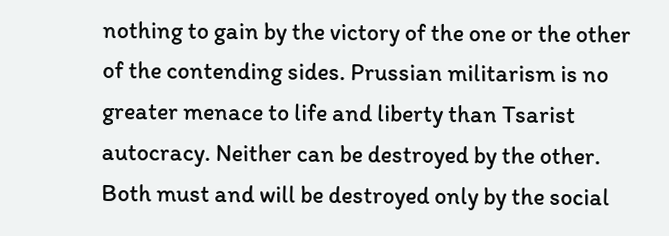nothing to gain by the victory of the one or the other of the contending sides. Prussian militarism is no greater menace to life and liberty than Tsarist autocracy. Neither can be destroyed by the other. Both must and will be destroyed only by the social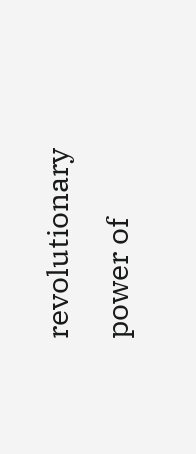revolutionary power of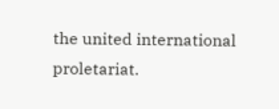the united international proletariat.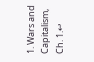1. Wars and Capitalism, Ch. 1.↩